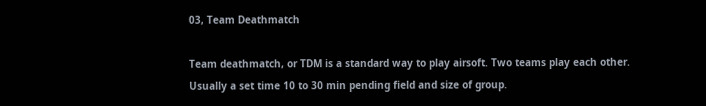03, Team Deathmatch

Team deathmatch, or TDM is a standard way to play airsoft. Two teams play each other.
Usually a set time 10 to 30 min pending field and size of group.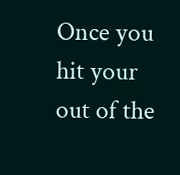Once you hit your out of the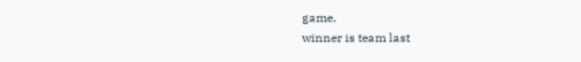game.
winner is team last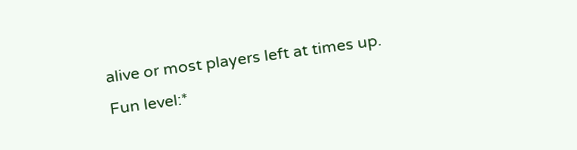alive or most players left at times up.
Fun level:*